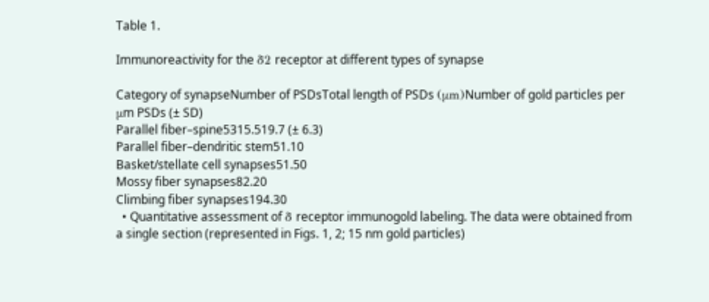Table 1.

Immunoreactivity for the δ2 receptor at different types of synapse

Category of synapseNumber of PSDsTotal length of PSDs (μm)Number of gold particles per μm PSDs (± SD)
Parallel fiber–spine5315.519.7 (± 6.3)
Parallel fiber–dendritic stem51.10
Basket/stellate cell synapses51.50
Mossy fiber synapses82.20
Climbing fiber synapses194.30
  • Quantitative assessment of δ receptor immunogold labeling. The data were obtained from a single section (represented in Figs. 1, 2; 15 nm gold particles)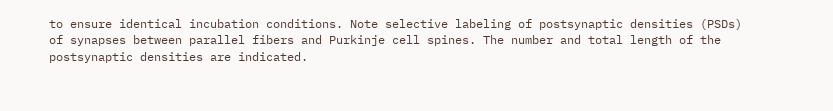to ensure identical incubation conditions. Note selective labeling of postsynaptic densities (PSDs) of synapses between parallel fibers and Purkinje cell spines. The number and total length of the postsynaptic densities are indicated.